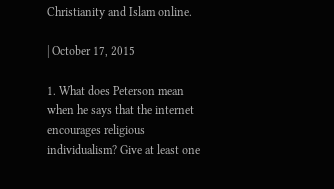Christianity and Islam online.

| October 17, 2015

1. What does Peterson mean when he says that the internet encourages religious individualism? Give at least one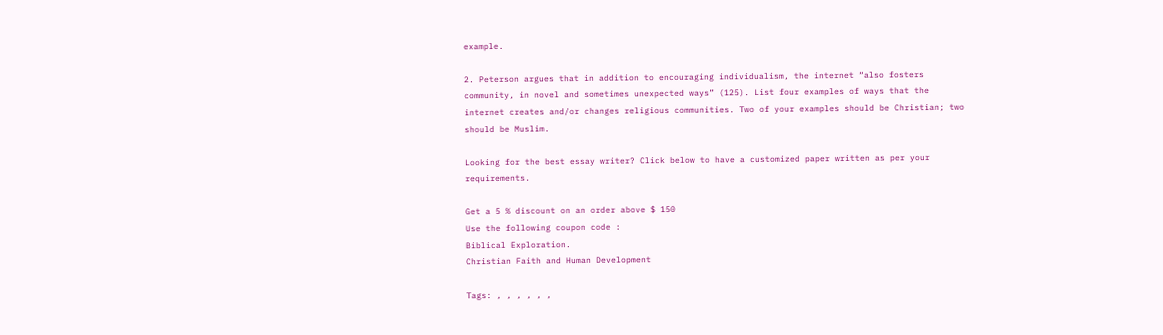example.

2. Peterson argues that in addition to encouraging individualism, the internet “also fosters community, in novel and sometimes unexpected ways” (125). List four examples of ways that the internet creates and/or changes religious communities. Two of your examples should be Christian; two should be Muslim.

Looking for the best essay writer? Click below to have a customized paper written as per your requirements.

Get a 5 % discount on an order above $ 150
Use the following coupon code :
Biblical Exploration.
Christian Faith and Human Development

Tags: , , , , , ,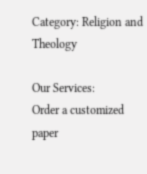Category: Religion and Theology

Our Services:
Order a customized paper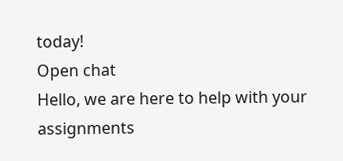today!
Open chat
Hello, we are here to help with your assignments